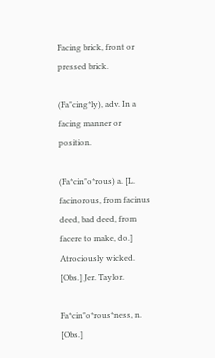Facing brick, front or pressed brick.

(Fa"cing*ly), adv. In a facing manner or position.

(Fa*cin"o*rous) a. [L. facinorous, from facinus deed, bad deed, from facere to make, do.] Atrociously wicked. [Obs.] Jer. Taylor.

Fa*cin"o*rous*ness, n. [Obs.]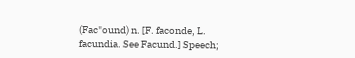(Fac"ound) n. [F. faconde, L. facundia. See Facund.] Speech;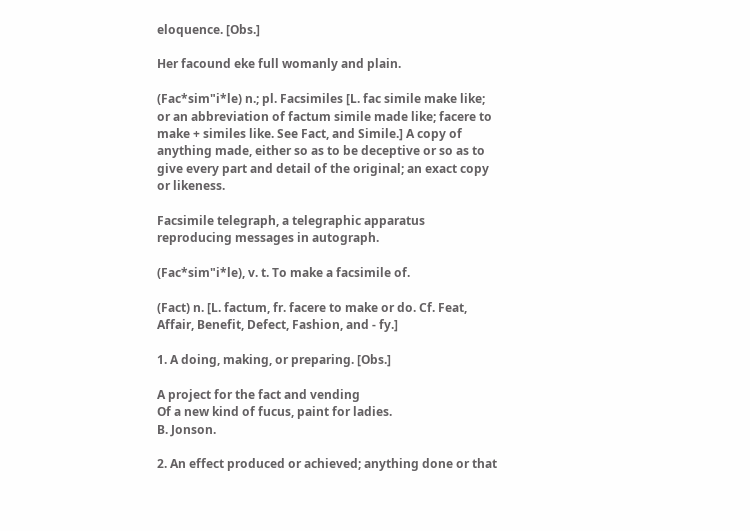eloquence. [Obs.]

Her facound eke full womanly and plain.

(Fac*sim"i*le) n.; pl. Facsimiles [L. fac simile make like; or an abbreviation of factum simile made like; facere to make + similes like. See Fact, and Simile.] A copy of anything made, either so as to be deceptive or so as to give every part and detail of the original; an exact copy or likeness.

Facsimile telegraph, a telegraphic apparatus reproducing messages in autograph.

(Fac*sim"i*le), v. t. To make a facsimile of.

(Fact) n. [L. factum, fr. facere to make or do. Cf. Feat, Affair, Benefit, Defect, Fashion, and - fy.]

1. A doing, making, or preparing. [Obs.]

A project for the fact and vending
Of a new kind of fucus, paint for ladies.
B. Jonson.

2. An effect produced or achieved; anything done or that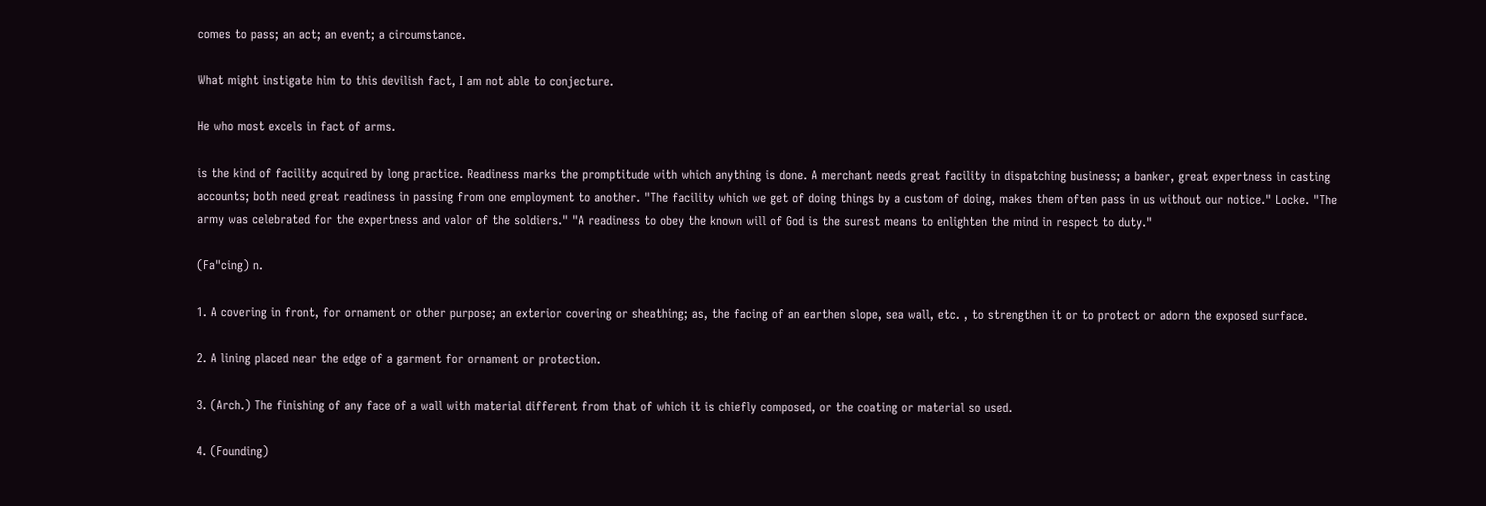comes to pass; an act; an event; a circumstance.

What might instigate him to this devilish fact, I am not able to conjecture.

He who most excels in fact of arms.

is the kind of facility acquired by long practice. Readiness marks the promptitude with which anything is done. A merchant needs great facility in dispatching business; a banker, great expertness in casting accounts; both need great readiness in passing from one employment to another. "The facility which we get of doing things by a custom of doing, makes them often pass in us without our notice." Locke. "The army was celebrated for the expertness and valor of the soldiers." "A readiness to obey the known will of God is the surest means to enlighten the mind in respect to duty."

(Fa"cing) n.

1. A covering in front, for ornament or other purpose; an exterior covering or sheathing; as, the facing of an earthen slope, sea wall, etc. , to strengthen it or to protect or adorn the exposed surface.

2. A lining placed near the edge of a garment for ornament or protection.

3. (Arch.) The finishing of any face of a wall with material different from that of which it is chiefly composed, or the coating or material so used.

4. (Founding)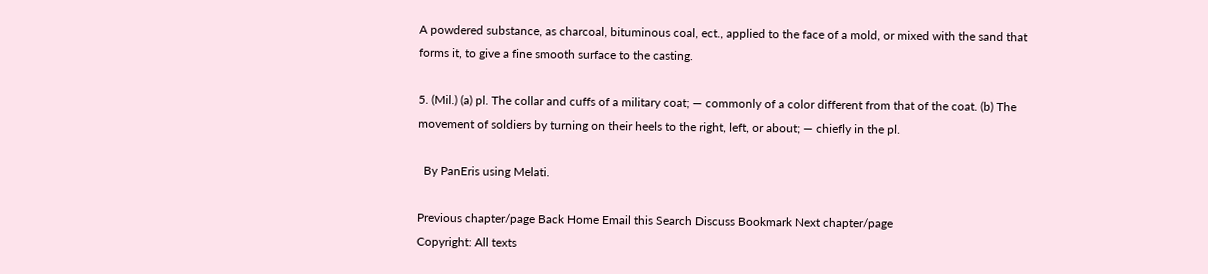A powdered substance, as charcoal, bituminous coal, ect., applied to the face of a mold, or mixed with the sand that forms it, to give a fine smooth surface to the casting.

5. (Mil.) (a) pl. The collar and cuffs of a military coat; — commonly of a color different from that of the coat. (b) The movement of soldiers by turning on their heels to the right, left, or about; — chiefly in the pl.

  By PanEris using Melati.

Previous chapter/page Back Home Email this Search Discuss Bookmark Next chapter/page
Copyright: All texts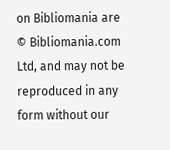on Bibliomania are © Bibliomania.com Ltd, and may not be reproduced in any form without our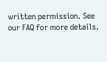written permission. See our FAQ for more details.